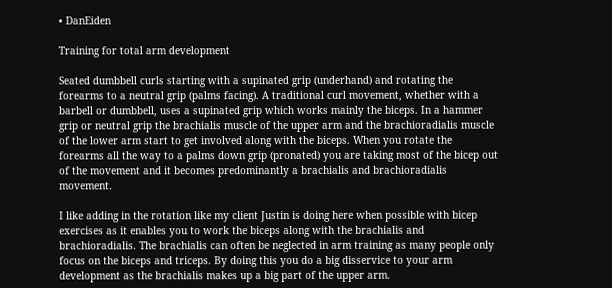• DanEiden

Training for total arm development

Seated dumbbell curls starting with a supinated grip (underhand) and rotating the forearms to a neutral grip (palms facing). A traditional curl movement, whether with a barbell or dumbbell, uses a supinated grip which works mainly the biceps. In a hammer grip or neutral grip the brachialis muscle of the upper arm and the brachioradialis muscle of the lower arm start to get involved along with the biceps. When you rotate the forearms all the way to a palms down grip (pronated) you are taking most of the bicep out of the movement and it becomes predominantly a brachialis and brachioradialis movement.

I like adding in the rotation like my client Justin is doing here when possible with bicep exercises as it enables you to work the biceps along with the brachialis and brachioradialis. The brachialis can often be neglected in arm training as many people only focus on the biceps and triceps. By doing this you do a big disservice to your arm development as the brachialis makes up a big part of the upper arm.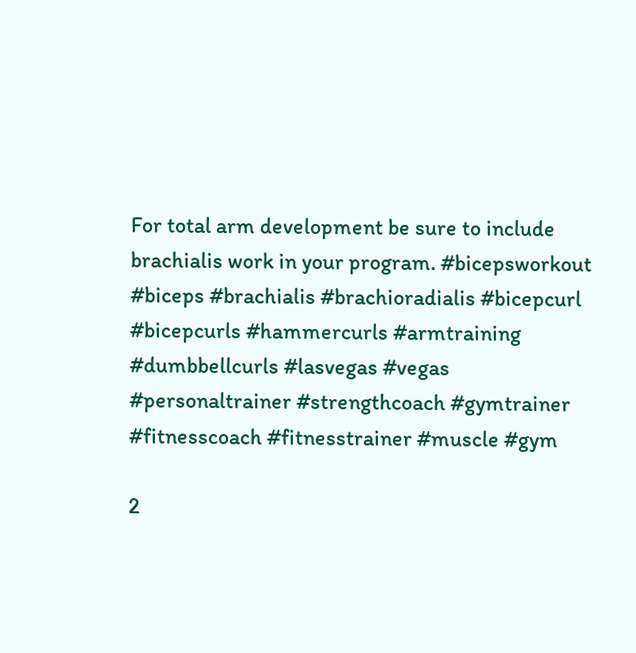For total arm development be sure to include brachialis work in your program. #bicepsworkout #biceps #brachialis #brachioradialis #bicepcurl #bicepcurls #hammercurls #armtraining #dumbbellcurls #lasvegas #vegas #personaltrainer #strengthcoach #gymtrainer #fitnesscoach #fitnesstrainer #muscle #gym

2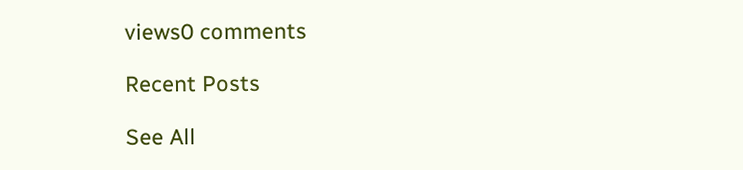views0 comments

Recent Posts

See All